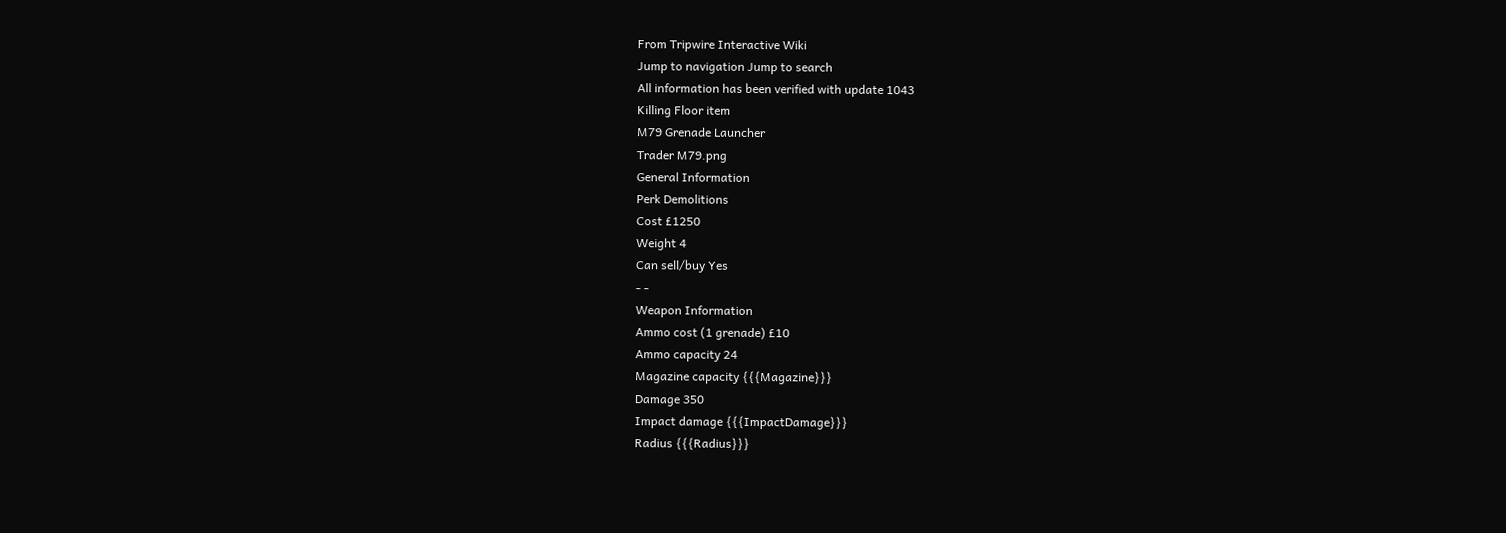From Tripwire Interactive Wiki
Jump to navigation Jump to search
All information has been verified with update 1043
Killing Floor item
M79 Grenade Launcher
Trader M79.png
General Information
Perk Demolitions
Cost £1250
Weight 4
Can sell/buy Yes
- -
Weapon Information
Ammo cost (1 grenade) £10
Ammo capacity 24
Magazine capacity {{{Magazine}}}
Damage 350
Impact damage {{{ImpactDamage}}}
Radius {{{Radius}}}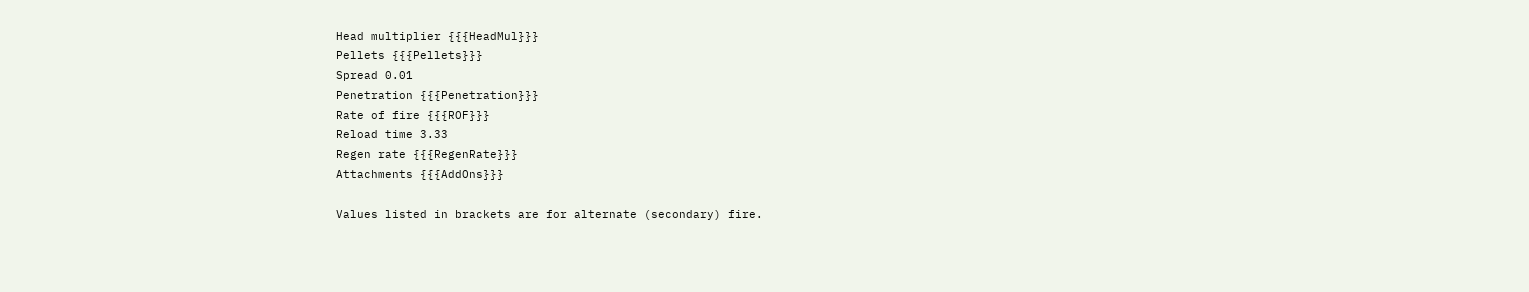Head multiplier {{{HeadMul}}}
Pellets {{{Pellets}}}
Spread 0.01
Penetration {{{Penetration}}}
Rate of fire {{{ROF}}}
Reload time 3.33
Regen rate {{{RegenRate}}}
Attachments {{{AddOns}}}

Values listed in brackets are for alternate (secondary) fire.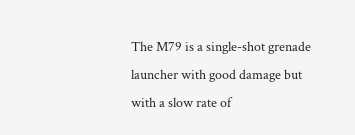The M79 is a single-shot grenade launcher with good damage but with a slow rate of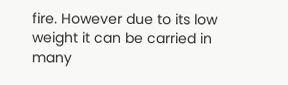fire. However due to its low weight it can be carried in many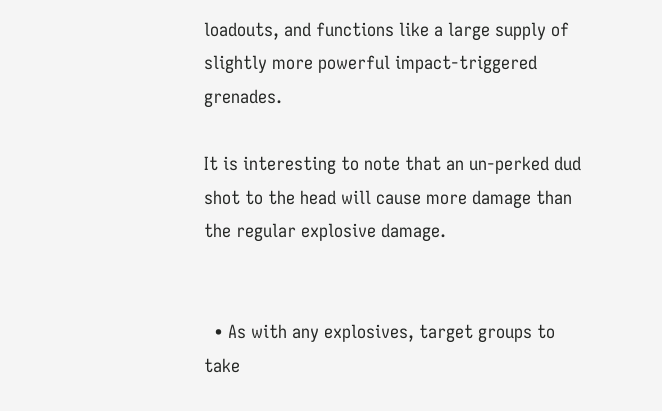loadouts, and functions like a large supply of slightly more powerful impact-triggered grenades.

It is interesting to note that an un-perked dud shot to the head will cause more damage than the regular explosive damage.


  • As with any explosives, target groups to take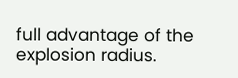full advantage of the explosion radius.